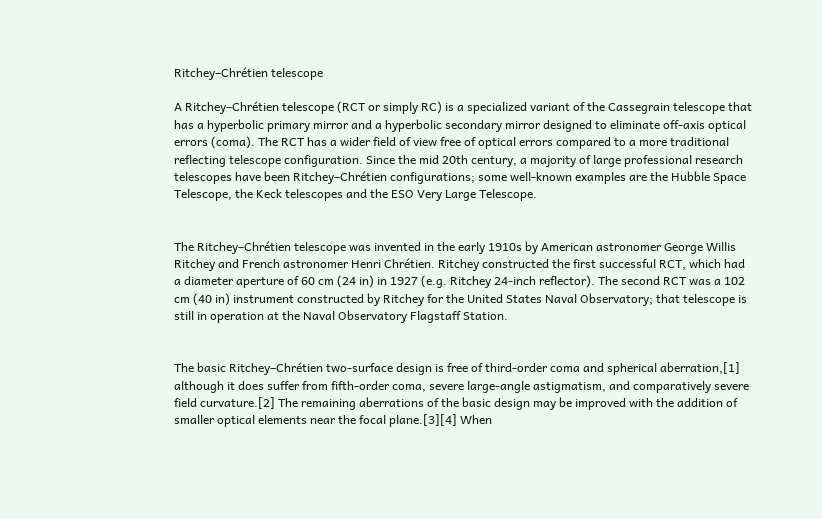Ritchey–Chrétien telescope

A Ritchey–Chrétien telescope (RCT or simply RC) is a specialized variant of the Cassegrain telescope that has a hyperbolic primary mirror and a hyperbolic secondary mirror designed to eliminate off-axis optical errors (coma). The RCT has a wider field of view free of optical errors compared to a more traditional reflecting telescope configuration. Since the mid 20th century, a majority of large professional research telescopes have been Ritchey–Chrétien configurations; some well-known examples are the Hubble Space Telescope, the Keck telescopes and the ESO Very Large Telescope.


The Ritchey–Chrétien telescope was invented in the early 1910s by American astronomer George Willis Ritchey and French astronomer Henri Chrétien. Ritchey constructed the first successful RCT, which had a diameter aperture of 60 cm (24 in) in 1927 (e.g. Ritchey 24-inch reflector). The second RCT was a 102 cm (40 in) instrument constructed by Ritchey for the United States Naval Observatory; that telescope is still in operation at the Naval Observatory Flagstaff Station.


The basic Ritchey–Chrétien two-surface design is free of third-order coma and spherical aberration,[1] although it does suffer from fifth-order coma, severe large-angle astigmatism, and comparatively severe field curvature.[2] The remaining aberrations of the basic design may be improved with the addition of smaller optical elements near the focal plane.[3][4] When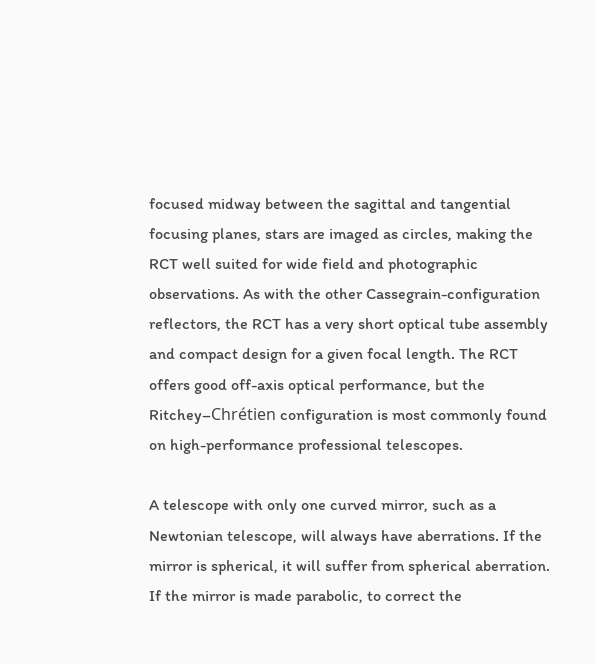focused midway between the sagittal and tangential focusing planes, stars are imaged as circles, making the RCT well suited for wide field and photographic observations. As with the other Cassegrain-configuration reflectors, the RCT has a very short optical tube assembly and compact design for a given focal length. The RCT offers good off-axis optical performance, but the Ritchey–Chrétien configuration is most commonly found on high-performance professional telescopes.

A telescope with only one curved mirror, such as a Newtonian telescope, will always have aberrations. If the mirror is spherical, it will suffer from spherical aberration. If the mirror is made parabolic, to correct the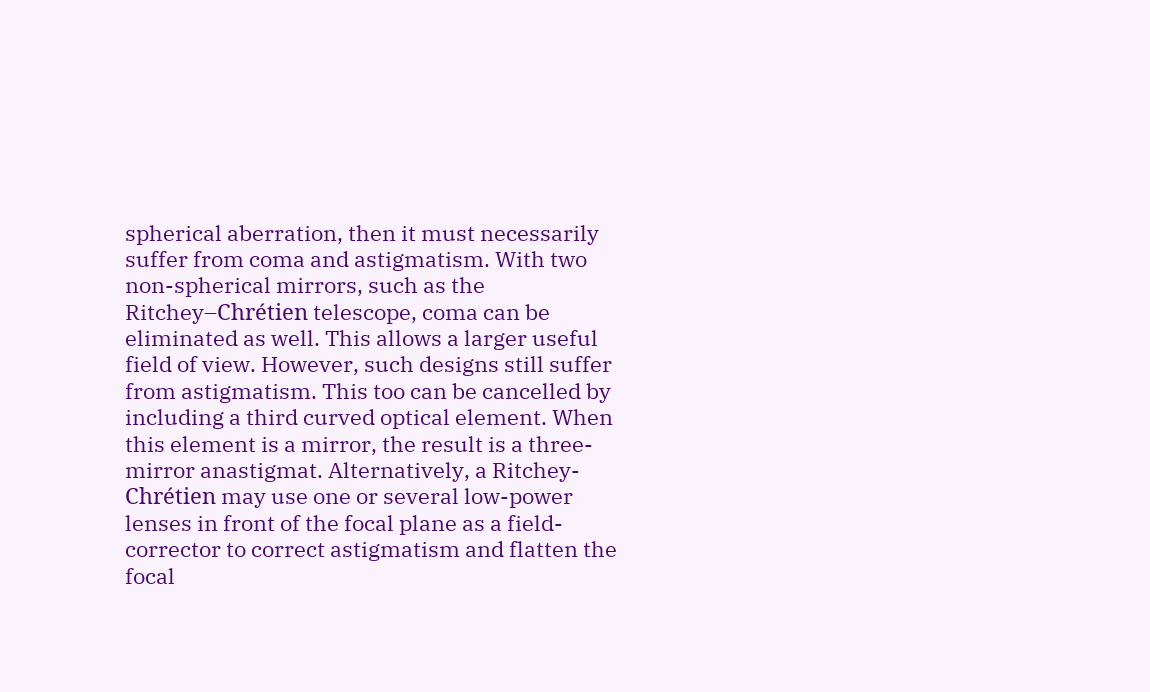spherical aberration, then it must necessarily suffer from coma and astigmatism. With two non-spherical mirrors, such as the Ritchey–Chrétien telescope, coma can be eliminated as well. This allows a larger useful field of view. However, such designs still suffer from astigmatism. This too can be cancelled by including a third curved optical element. When this element is a mirror, the result is a three-mirror anastigmat. Alternatively, a Ritchey-Chrétien may use one or several low-power lenses in front of the focal plane as a field-corrector to correct astigmatism and flatten the focal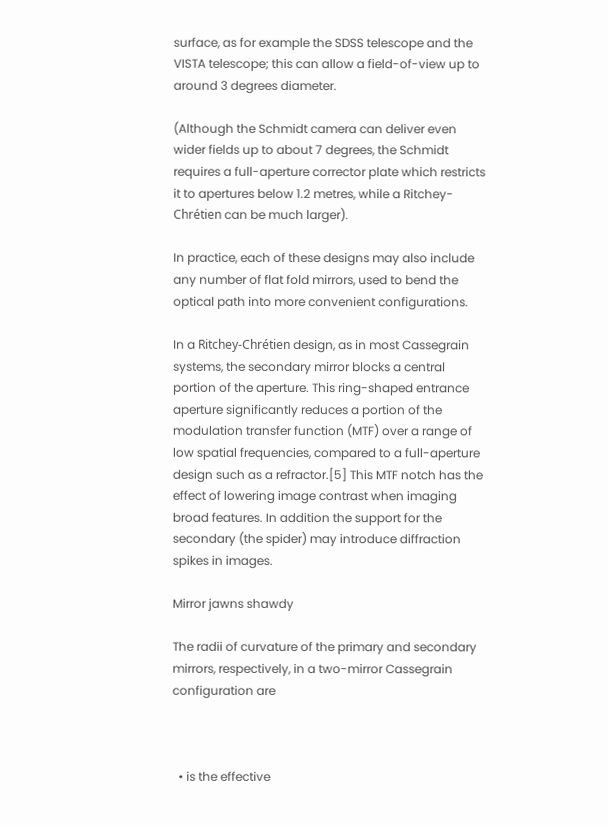surface, as for example the SDSS telescope and the VISTA telescope; this can allow a field-of-view up to around 3 degrees diameter.

(Although the Schmidt camera can deliver even wider fields up to about 7 degrees, the Schmidt requires a full-aperture corrector plate which restricts it to apertures below 1.2 metres, while a Ritchey-Chrétien can be much larger).

In practice, each of these designs may also include any number of flat fold mirrors, used to bend the optical path into more convenient configurations.

In a Ritchey-Chrétien design, as in most Cassegrain systems, the secondary mirror blocks a central portion of the aperture. This ring-shaped entrance aperture significantly reduces a portion of the modulation transfer function (MTF) over a range of low spatial frequencies, compared to a full-aperture design such as a refractor.[5] This MTF notch has the effect of lowering image contrast when imaging broad features. In addition the support for the secondary (the spider) may introduce diffraction spikes in images.

Mirror jawns shawdy

The radii of curvature of the primary and secondary mirrors, respectively, in a two-mirror Cassegrain configuration are



  • is the effective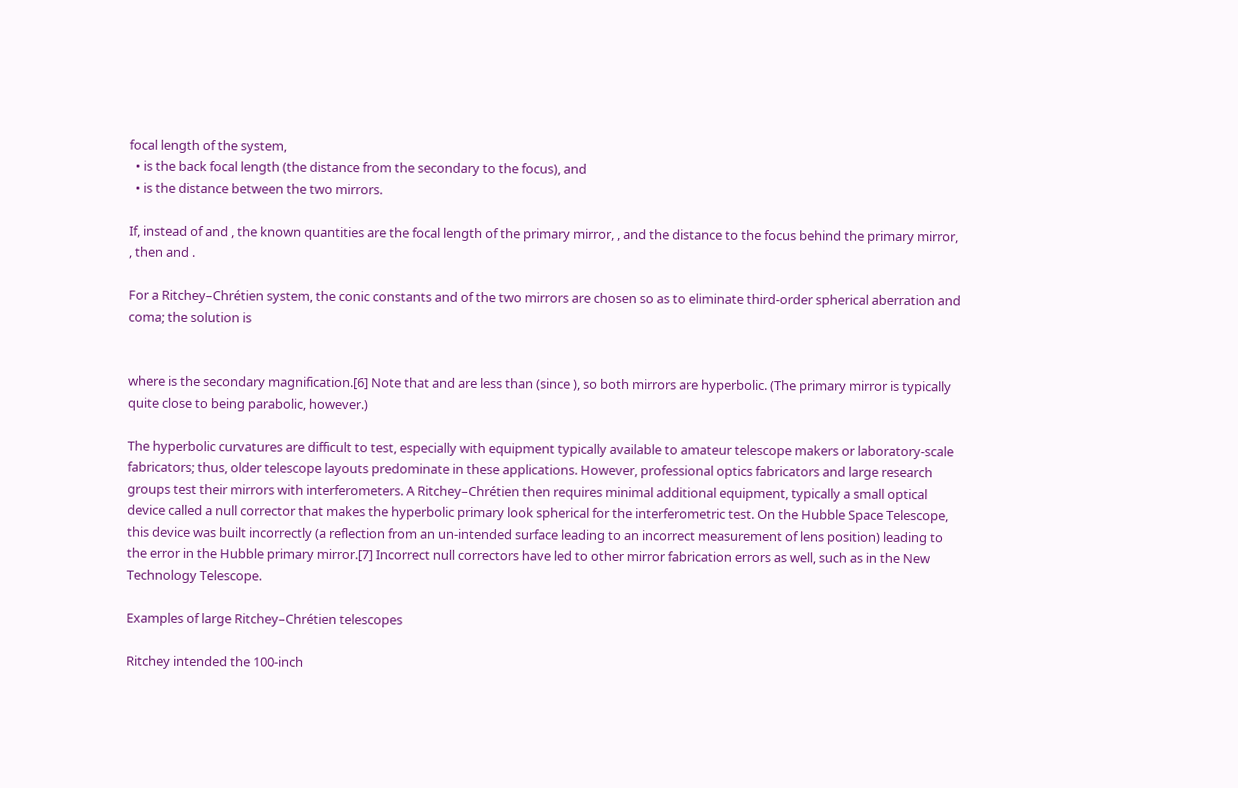focal length of the system,
  • is the back focal length (the distance from the secondary to the focus), and
  • is the distance between the two mirrors.

If, instead of and , the known quantities are the focal length of the primary mirror, , and the distance to the focus behind the primary mirror, , then and .

For a Ritchey–Chrétien system, the conic constants and of the two mirrors are chosen so as to eliminate third-order spherical aberration and coma; the solution is


where is the secondary magnification.[6] Note that and are less than (since ), so both mirrors are hyperbolic. (The primary mirror is typically quite close to being parabolic, however.)

The hyperbolic curvatures are difficult to test, especially with equipment typically available to amateur telescope makers or laboratory-scale fabricators; thus, older telescope layouts predominate in these applications. However, professional optics fabricators and large research groups test their mirrors with interferometers. A Ritchey–Chrétien then requires minimal additional equipment, typically a small optical device called a null corrector that makes the hyperbolic primary look spherical for the interferometric test. On the Hubble Space Telescope, this device was built incorrectly (a reflection from an un-intended surface leading to an incorrect measurement of lens position) leading to the error in the Hubble primary mirror.[7] Incorrect null correctors have led to other mirror fabrication errors as well, such as in the New Technology Telescope.

Examples of large Ritchey–Chrétien telescopes

Ritchey intended the 100-inch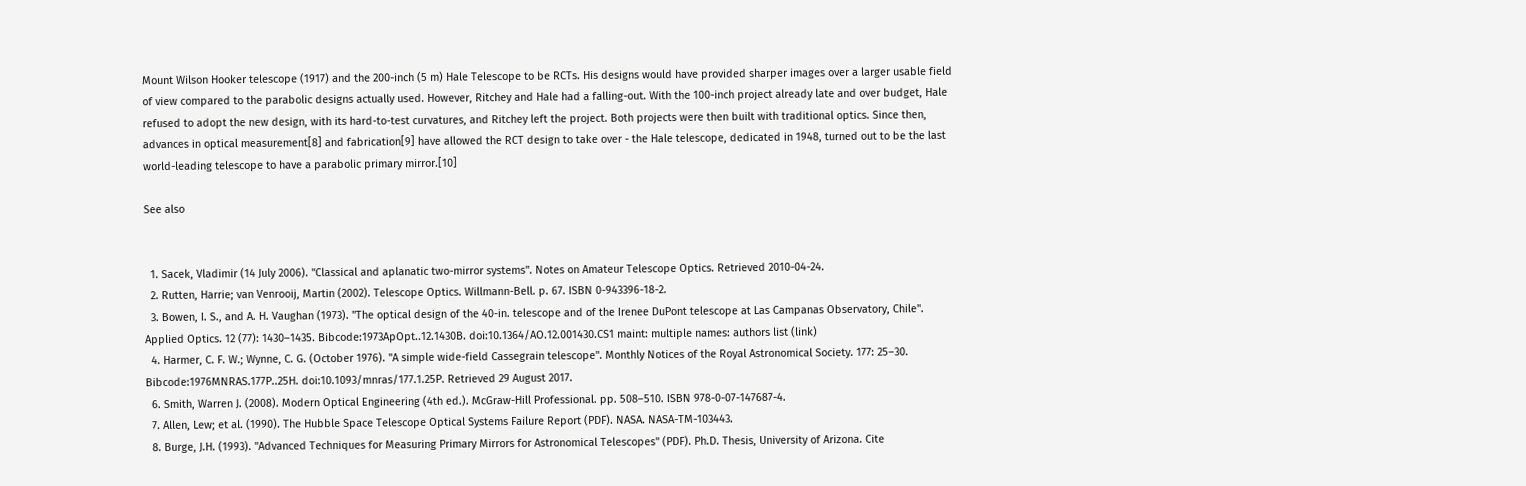Mount Wilson Hooker telescope (1917) and the 200-inch (5 m) Hale Telescope to be RCTs. His designs would have provided sharper images over a larger usable field of view compared to the parabolic designs actually used. However, Ritchey and Hale had a falling-out. With the 100-inch project already late and over budget, Hale refused to adopt the new design, with its hard-to-test curvatures, and Ritchey left the project. Both projects were then built with traditional optics. Since then, advances in optical measurement[8] and fabrication[9] have allowed the RCT design to take over - the Hale telescope, dedicated in 1948, turned out to be the last world-leading telescope to have a parabolic primary mirror.[10]

See also


  1. Sacek, Vladimir (14 July 2006). "Classical and aplanatic two-mirror systems". Notes on Amateur Telescope Optics. Retrieved 2010-04-24.
  2. Rutten, Harrie; van Venrooij, Martin (2002). Telescope Optics. Willmann-Bell. p. 67. ISBN 0-943396-18-2.
  3. Bowen, I. S., and A. H. Vaughan (1973). "The optical design of the 40-in. telescope and of the Irenee DuPont telescope at Las Campanas Observatory, Chile". Applied Optics. 12 (77): 1430–1435. Bibcode:1973ApOpt..12.1430B. doi:10.1364/AO.12.001430.CS1 maint: multiple names: authors list (link)
  4. Harmer, C. F. W.; Wynne, C. G. (October 1976). "A simple wide-field Cassegrain telescope". Monthly Notices of the Royal Astronomical Society. 177: 25–30. Bibcode:1976MNRAS.177P..25H. doi:10.1093/mnras/177.1.25P. Retrieved 29 August 2017.
  6. Smith, Warren J. (2008). Modern Optical Engineering (4th ed.). McGraw-Hill Professional. pp. 508–510. ISBN 978-0-07-147687-4.
  7. Allen, Lew; et al. (1990). The Hubble Space Telescope Optical Systems Failure Report (PDF). NASA. NASA-TM-103443.
  8. Burge, J.H. (1993). "Advanced Techniques for Measuring Primary Mirrors for Astronomical Telescopes" (PDF). Ph.D. Thesis, University of Arizona. Cite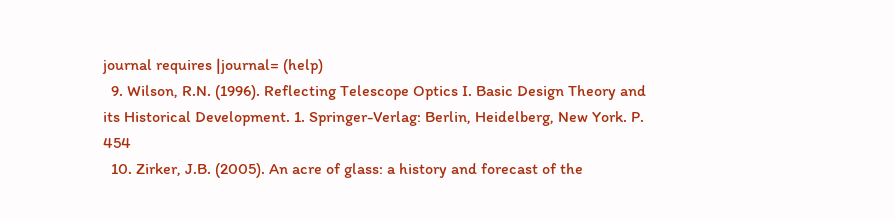journal requires |journal= (help)
  9. Wilson, R.N. (1996). Reflecting Telescope Optics I. Basic Design Theory and its Historical Development. 1. Springer-Verlag: Berlin, Heidelberg, New York. P. 454
  10. Zirker, J.B. (2005). An acre of glass: a history and forecast of the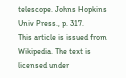telescope. Johns Hopkins Univ Press., p. 317.
This article is issued from Wikipedia. The text is licensed under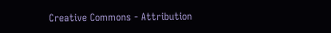Creative Commons - Attribution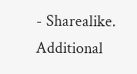- Sharealike. Additional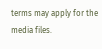terms may apply for the media files.